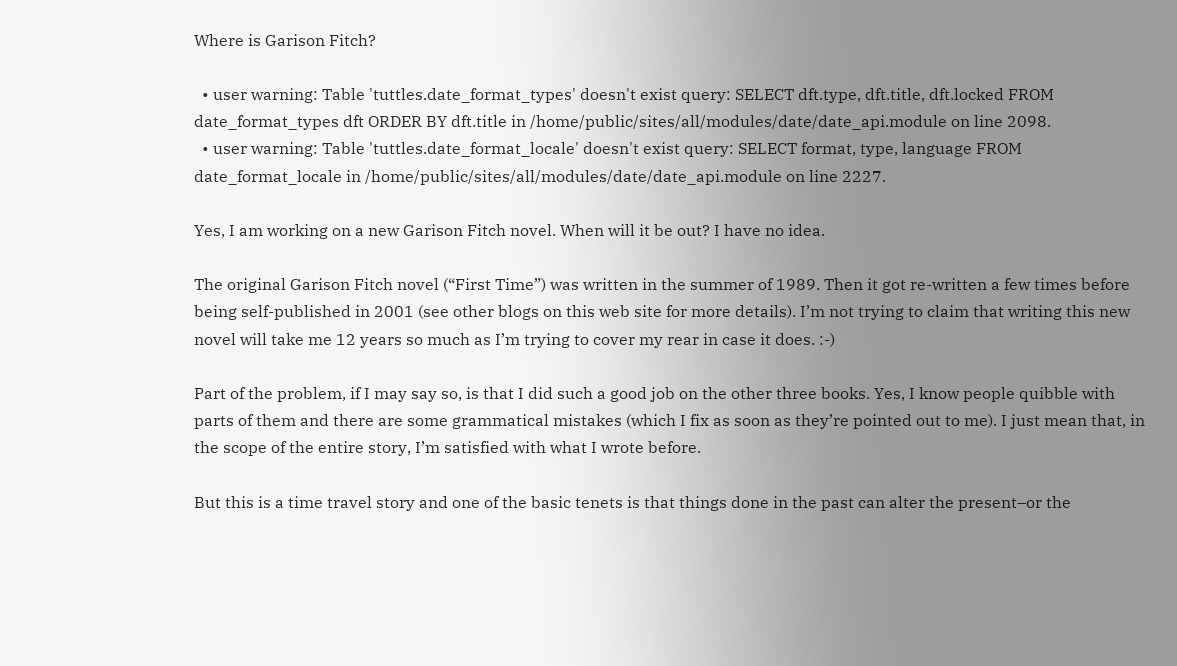Where is Garison Fitch?

  • user warning: Table 'tuttles.date_format_types' doesn't exist query: SELECT dft.type, dft.title, dft.locked FROM date_format_types dft ORDER BY dft.title in /home/public/sites/all/modules/date/date_api.module on line 2098.
  • user warning: Table 'tuttles.date_format_locale' doesn't exist query: SELECT format, type, language FROM date_format_locale in /home/public/sites/all/modules/date/date_api.module on line 2227.

Yes, I am working on a new Garison Fitch novel. When will it be out? I have no idea.

The original Garison Fitch novel (“First Time”) was written in the summer of 1989. Then it got re-written a few times before being self-published in 2001 (see other blogs on this web site for more details). I’m not trying to claim that writing this new novel will take me 12 years so much as I’m trying to cover my rear in case it does. :-)

Part of the problem, if I may say so, is that I did such a good job on the other three books. Yes, I know people quibble with parts of them and there are some grammatical mistakes (which I fix as soon as they’re pointed out to me). I just mean that, in the scope of the entire story, I’m satisfied with what I wrote before.

But this is a time travel story and one of the basic tenets is that things done in the past can alter the present–or the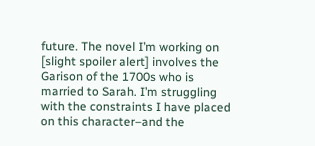future. The novel I’m working on [slight spoiler alert] involves the Garison of the 1700s who is married to Sarah. I’m struggling with the constraints I have placed on this character–and the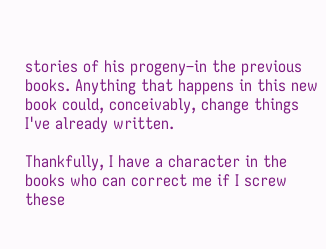stories of his progeny–in the previous books. Anything that happens in this new book could, conceivably, change things I've already written.

Thankfully, I have a character in the books who can correct me if I screw these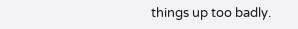things up too badly.